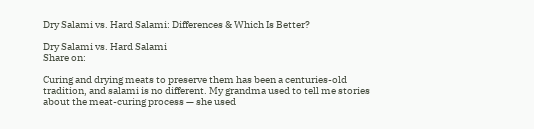Dry Salami vs. Hard Salami: Differences & Which Is Better?

Dry Salami vs. Hard Salami
Share on:

Curing and drying meats to preserve them has been a centuries-old tradition, and salami is no different. My grandma used to tell me stories about the meat-curing process — she used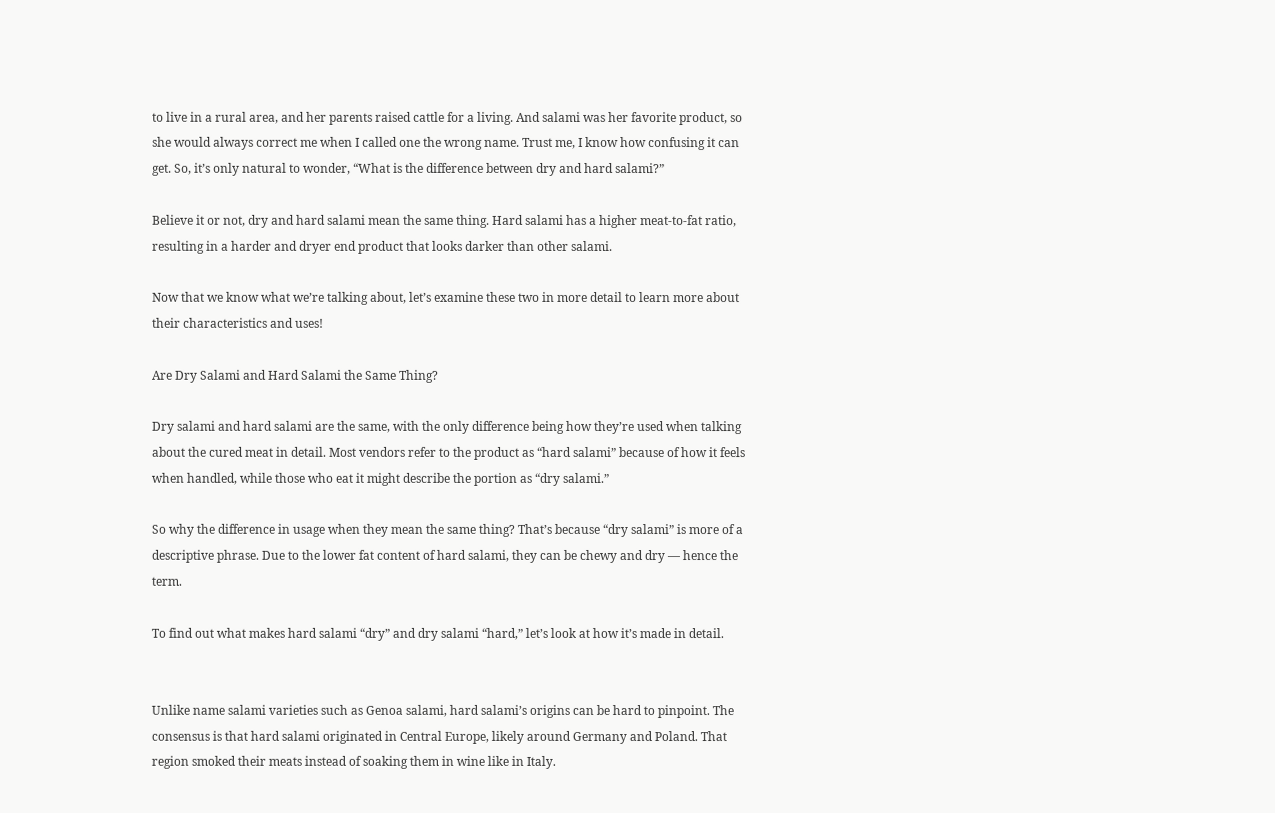to live in a rural area, and her parents raised cattle for a living. And salami was her favorite product, so she would always correct me when I called one the wrong name. Trust me, I know how confusing it can get. So, it’s only natural to wonder, “What is the difference between dry and hard salami?”

Believe it or not, dry and hard salami mean the same thing. Hard salami has a higher meat-to-fat ratio, resulting in a harder and dryer end product that looks darker than other salami.

Now that we know what we’re talking about, let’s examine these two in more detail to learn more about their characteristics and uses!

Are Dry Salami and Hard Salami the Same Thing?

Dry salami and hard salami are the same, with the only difference being how they’re used when talking about the cured meat in detail. Most vendors refer to the product as “hard salami” because of how it feels when handled, while those who eat it might describe the portion as “dry salami.”

So why the difference in usage when they mean the same thing? That’s because “dry salami” is more of a descriptive phrase. Due to the lower fat content of hard salami, they can be chewy and dry — hence the term.

To find out what makes hard salami “dry” and dry salami “hard,” let’s look at how it’s made in detail.


Unlike name salami varieties such as Genoa salami, hard salami’s origins can be hard to pinpoint. The consensus is that hard salami originated in Central Europe, likely around Germany and Poland. That region smoked their meats instead of soaking them in wine like in Italy.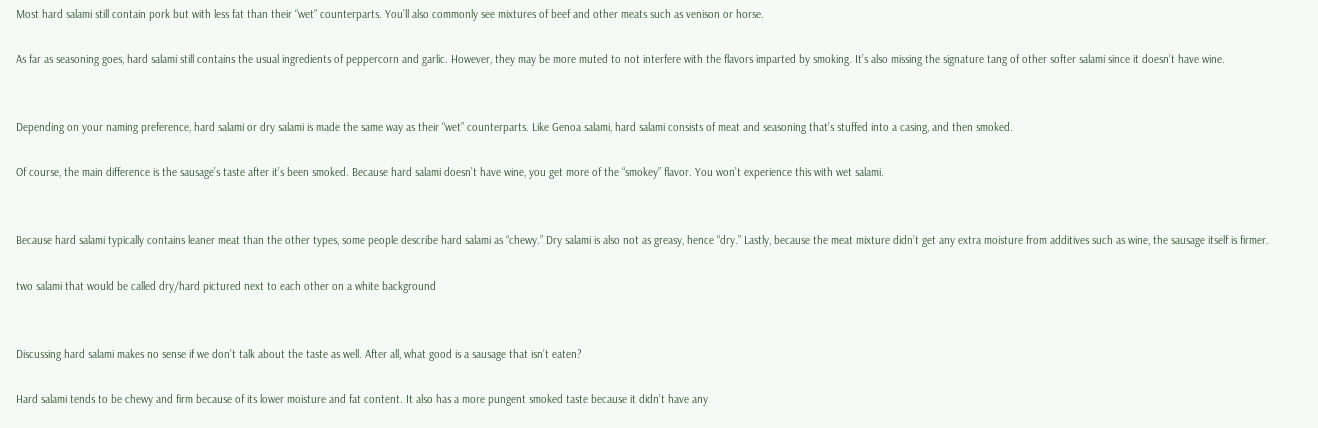Most hard salami still contain pork but with less fat than their “wet” counterparts. You’ll also commonly see mixtures of beef and other meats such as venison or horse.

As far as seasoning goes, hard salami still contains the usual ingredients of peppercorn and garlic. However, they may be more muted to not interfere with the flavors imparted by smoking. It’s also missing the signature tang of other softer salami since it doesn’t have wine.


Depending on your naming preference, hard salami or dry salami is made the same way as their “wet” counterparts. Like Genoa salami, hard salami consists of meat and seasoning that’s stuffed into a casing, and then smoked.

Of course, the main difference is the sausage’s taste after it’s been smoked. Because hard salami doesn’t have wine, you get more of the “smokey” flavor. You won’t experience this with wet salami.


Because hard salami typically contains leaner meat than the other types, some people describe hard salami as “chewy.” Dry salami is also not as greasy, hence “dry.” Lastly, because the meat mixture didn’t get any extra moisture from additives such as wine, the sausage itself is firmer.

two salami that would be called dry/hard pictured next to each other on a white background


Discussing hard salami makes no sense if we don’t talk about the taste as well. After all, what good is a sausage that isn’t eaten?

Hard salami tends to be chewy and firm because of its lower moisture and fat content. It also has a more pungent smoked taste because it didn’t have any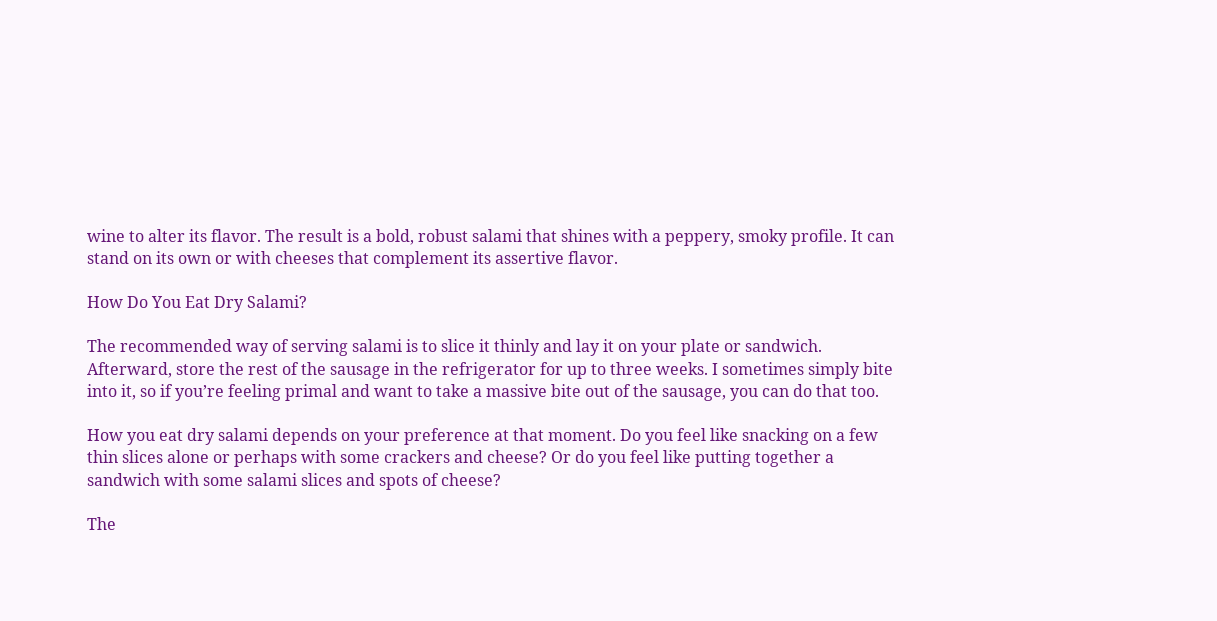wine to alter its flavor. The result is a bold, robust salami that shines with a peppery, smoky profile. It can stand on its own or with cheeses that complement its assertive flavor.

How Do You Eat Dry Salami?

The recommended way of serving salami is to slice it thinly and lay it on your plate or sandwich. Afterward, store the rest of the sausage in the refrigerator for up to three weeks. I sometimes simply bite into it, so if you’re feeling primal and want to take a massive bite out of the sausage, you can do that too.

How you eat dry salami depends on your preference at that moment. Do you feel like snacking on a few thin slices alone or perhaps with some crackers and cheese? Or do you feel like putting together a sandwich with some salami slices and spots of cheese?

The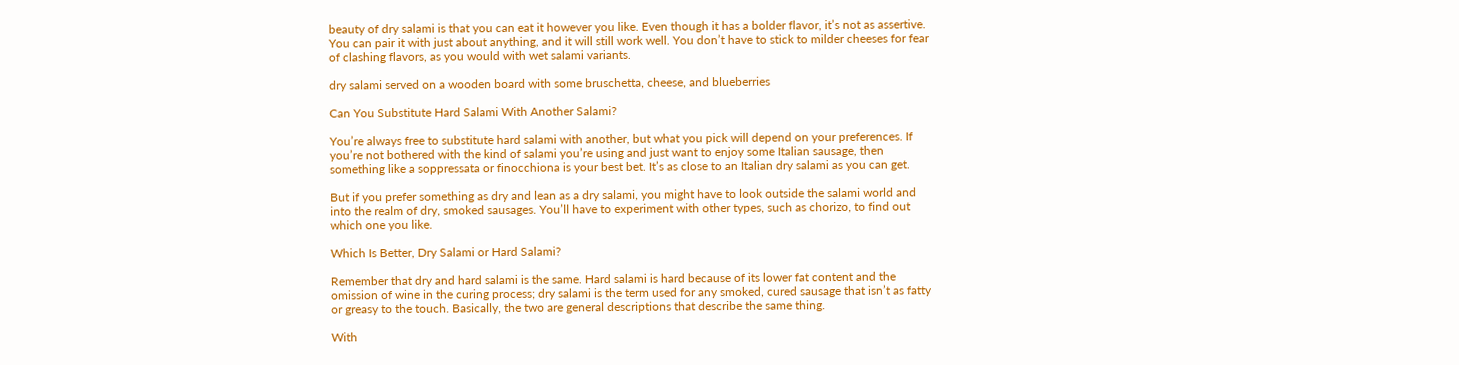beauty of dry salami is that you can eat it however you like. Even though it has a bolder flavor, it’s not as assertive. You can pair it with just about anything, and it will still work well. You don’t have to stick to milder cheeses for fear of clashing flavors, as you would with wet salami variants.

dry salami served on a wooden board with some bruschetta, cheese, and blueberries

Can You Substitute Hard Salami With Another Salami?

You’re always free to substitute hard salami with another, but what you pick will depend on your preferences. If you’re not bothered with the kind of salami you’re using and just want to enjoy some Italian sausage, then something like a soppressata or finocchiona is your best bet. It’s as close to an Italian dry salami as you can get.

But if you prefer something as dry and lean as a dry salami, you might have to look outside the salami world and into the realm of dry, smoked sausages. You’ll have to experiment with other types, such as chorizo, to find out which one you like.

Which Is Better, Dry Salami or Hard Salami?

Remember that dry and hard salami is the same. Hard salami is hard because of its lower fat content and the omission of wine in the curing process; dry salami is the term used for any smoked, cured sausage that isn’t as fatty or greasy to the touch. Basically, the two are general descriptions that describe the same thing.

With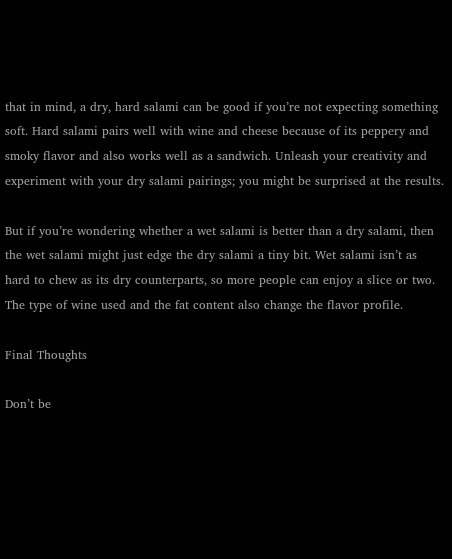that in mind, a dry, hard salami can be good if you’re not expecting something soft. Hard salami pairs well with wine and cheese because of its peppery and smoky flavor and also works well as a sandwich. Unleash your creativity and experiment with your dry salami pairings; you might be surprised at the results.

But if you’re wondering whether a wet salami is better than a dry salami, then the wet salami might just edge the dry salami a tiny bit. Wet salami isn’t as hard to chew as its dry counterparts, so more people can enjoy a slice or two. The type of wine used and the fat content also change the flavor profile.

Final Thoughts

Don’t be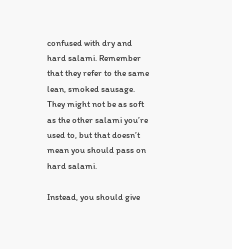confused with dry and hard salami. Remember that they refer to the same lean, smoked sausage. They might not be as soft as the other salami you’re used to, but that doesn’t mean you should pass on hard salami.

Instead, you should give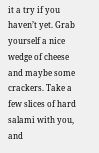it a try if you haven’t yet. Grab yourself a nice wedge of cheese and maybe some crackers. Take a few slices of hard salami with you, and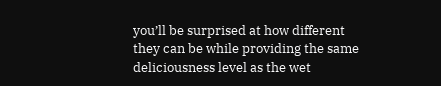you’ll be surprised at how different they can be while providing the same deliciousness level as the wet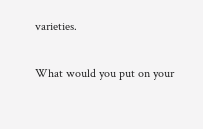varieties.

What would you put on your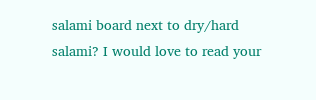salami board next to dry/hard salami? I would love to read your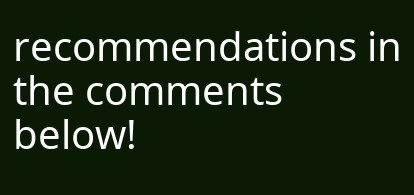recommendations in the comments below!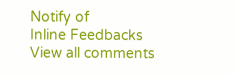Notify of
Inline Feedbacks
View all comments